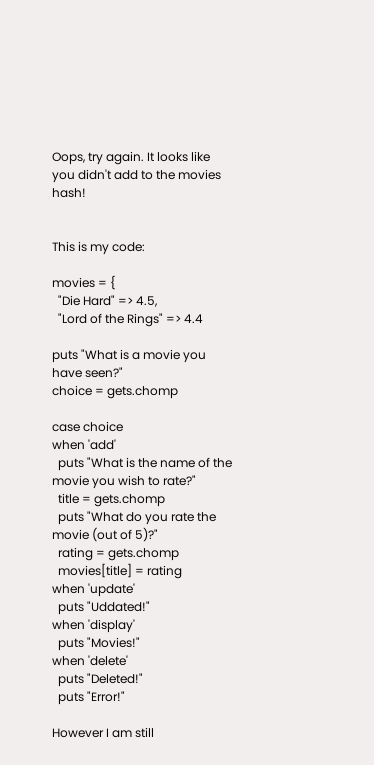Oops, try again. It looks like you didn't add to the movies hash!


This is my code:

movies = {
  "Die Hard" => 4.5,
  "Lord of the Rings" => 4.4

puts "What is a movie you have seen?"
choice = gets.chomp

case choice
when 'add'
  puts "What is the name of the movie you wish to rate?"
  title = gets.chomp
  puts "What do you rate the movie (out of 5)?"
  rating = gets.chomp
  movies[title] = rating
when 'update'
  puts "Uddated!"
when 'display'
  puts "Movies!"
when 'delete'
  puts "Deleted!"
  puts "Error!"

However I am still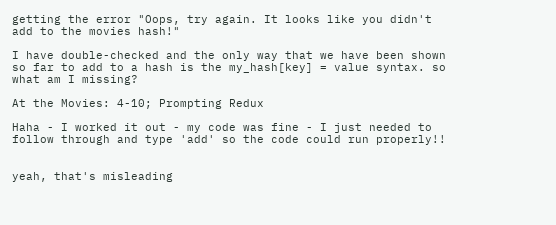getting the error "Oops, try again. It looks like you didn't add to the movies hash!"

I have double-checked and the only way that we have been shown so far to add to a hash is the my_hash[key] = value syntax. so what am I missing?

At the Movies: 4-10; Prompting Redux

Haha - I worked it out - my code was fine - I just needed to follow through and type 'add' so the code could run properly!!


yeah, that's misleading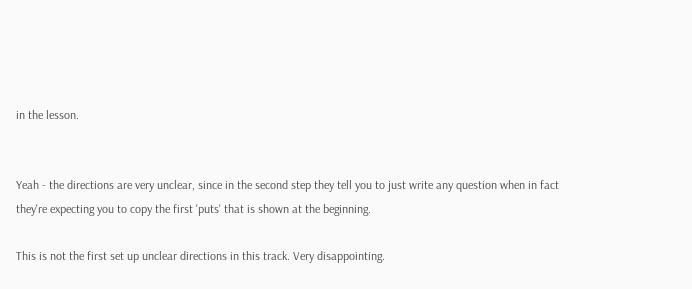in the lesson.


Yeah - the directions are very unclear, since in the second step they tell you to just write any question when in fact they're expecting you to copy the first 'puts' that is shown at the beginning.

This is not the first set up unclear directions in this track. Very disappointing.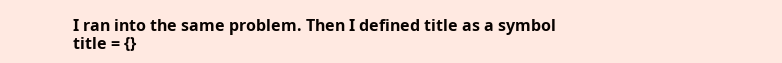I ran into the same problem. Then I defined title as a symbol
title = {}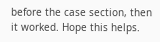before the case section, then it worked. Hope this helps.